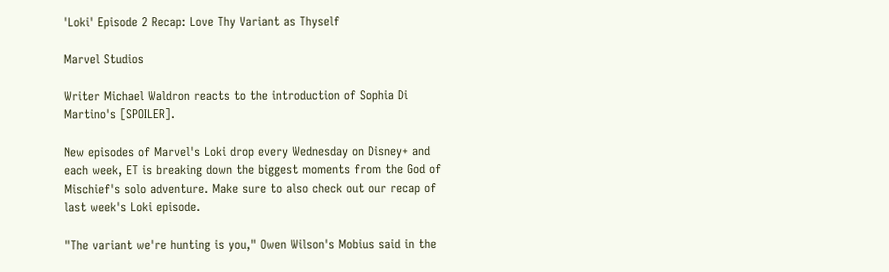'Loki' Episode 2 Recap: Love Thy Variant as Thyself

Marvel Studios

Writer Michael Waldron reacts to the introduction of Sophia Di Martino's [SPOILER].

New episodes of Marvel's Loki drop every Wednesday on Disney+ and each week, ET is breaking down the biggest moments from the God of Mischief's solo adventure. Make sure to also check out our recap of last week's Loki episode.

"The variant we're hunting is you," Owen Wilson's Mobius said in the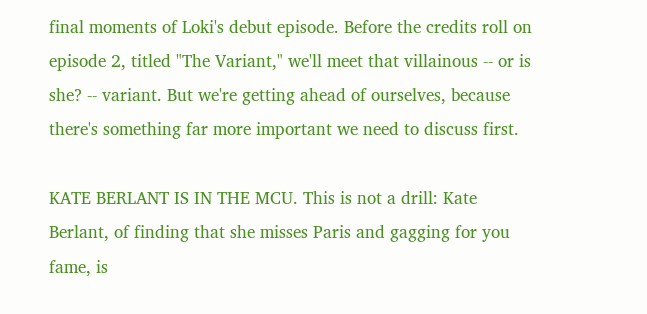final moments of Loki's debut episode. Before the credits roll on episode 2, titled "The Variant," we'll meet that villainous -- or is she? -- variant. But we're getting ahead of ourselves, because there's something far more important we need to discuss first.

KATE BERLANT IS IN THE MCU. This is not a drill: Kate Berlant, of finding that she misses Paris and gagging for you fame, is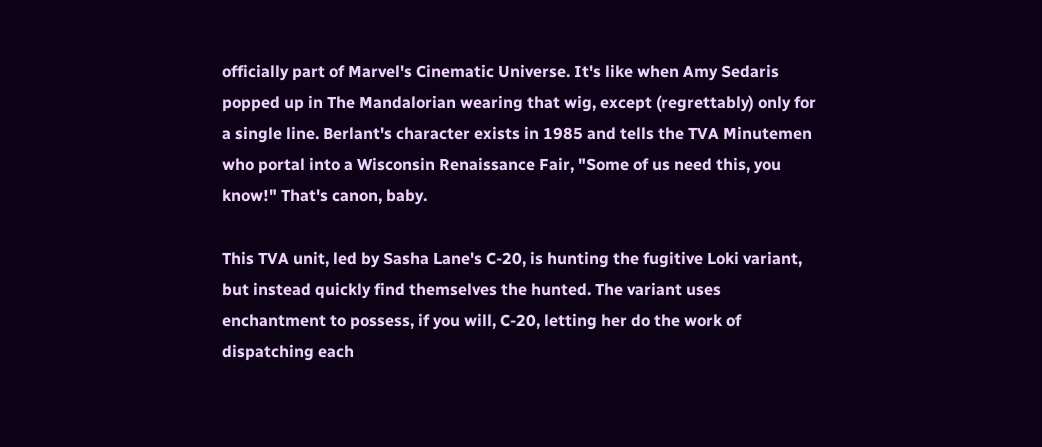officially part of Marvel's Cinematic Universe. It's like when Amy Sedaris popped up in The Mandalorian wearing that wig, except (regrettably) only for a single line. Berlant's character exists in 1985 and tells the TVA Minutemen who portal into a Wisconsin Renaissance Fair, "Some of us need this, you know!" That's canon, baby.

This TVA unit, led by Sasha Lane's C-20, is hunting the fugitive Loki variant, but instead quickly find themselves the hunted. The variant uses enchantment to possess, if you will, C-20, letting her do the work of dispatching each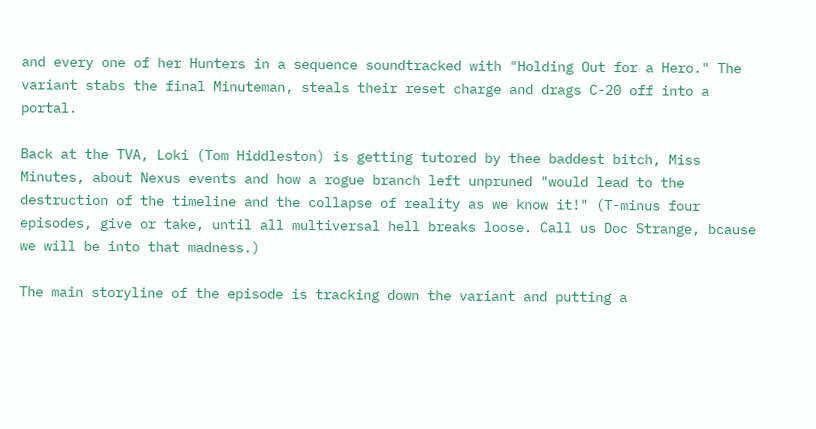and every one of her Hunters in a sequence soundtracked with "Holding Out for a Hero." The variant stabs the final Minuteman, steals their reset charge and drags C-20 off into a portal.

Back at the TVA, Loki (Tom Hiddleston) is getting tutored by thee baddest bitch, Miss Minutes, about Nexus events and how a rogue branch left unpruned "would lead to the destruction of the timeline and the collapse of reality as we know it!" (T-minus four episodes, give or take, until all multiversal hell breaks loose. Call us Doc Strange, bcause we will be into that madness.)

The main storyline of the episode is tracking down the variant and putting a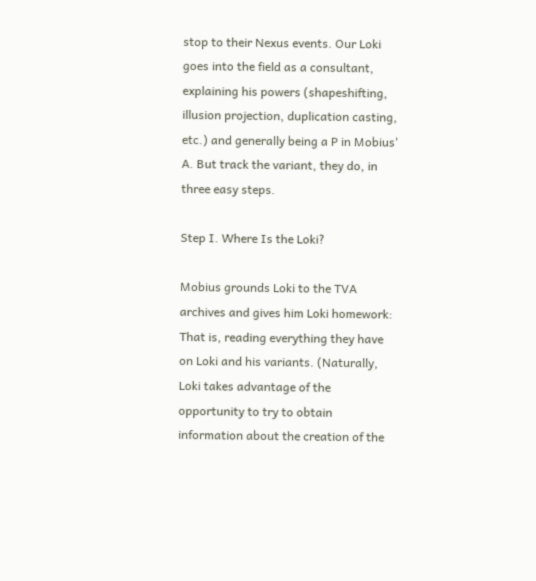stop to their Nexus events. Our Loki goes into the field as a consultant, explaining his powers (shapeshifting, illusion projection, duplication casting, etc.) and generally being a P in Mobius' A. But track the variant, they do, in three easy steps.

Step I. Where Is the Loki?

Mobius grounds Loki to the TVA archives and gives him Loki homework: That is, reading everything they have on Loki and his variants. (Naturally, Loki takes advantage of the opportunity to try to obtain information about the creation of the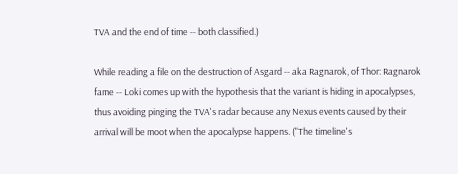TVA and the end of time -- both classified.)

While reading a file on the destruction of Asgard -- aka Ragnarok, of Thor: Ragnarok fame -- Loki comes up with the hypothesis that the variant is hiding in apocalypses, thus avoiding pinging the TVA's radar because any Nexus events caused by their arrival will be moot when the apocalypse happens. ("The timeline's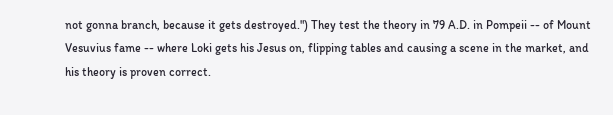not gonna branch, because it gets destroyed.") They test the theory in 79 A.D. in Pompeii -- of Mount Vesuvius fame -- where Loki gets his Jesus on, flipping tables and causing a scene in the market, and his theory is proven correct.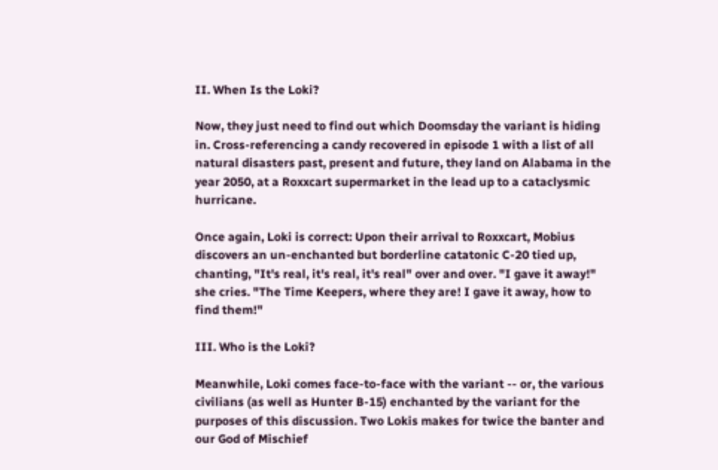II. When Is the Loki?

Now, they just need to find out which Doomsday the variant is hiding in. Cross-referencing a candy recovered in episode 1 with a list of all natural disasters past, present and future, they land on Alabama in the year 2050, at a Roxxcart supermarket in the lead up to a cataclysmic hurricane.

Once again, Loki is correct: Upon their arrival to Roxxcart, Mobius discovers an un-enchanted but borderline catatonic C-20 tied up, chanting, "It's real, it's real, it's real" over and over. "I gave it away!" she cries. "The Time Keepers, where they are! I gave it away, how to find them!"

III. Who is the Loki?

Meanwhile, Loki comes face-to-face with the variant -- or, the various civilians (as well as Hunter B-15) enchanted by the variant for the purposes of this discussion. Two Lokis makes for twice the banter and our God of Mischief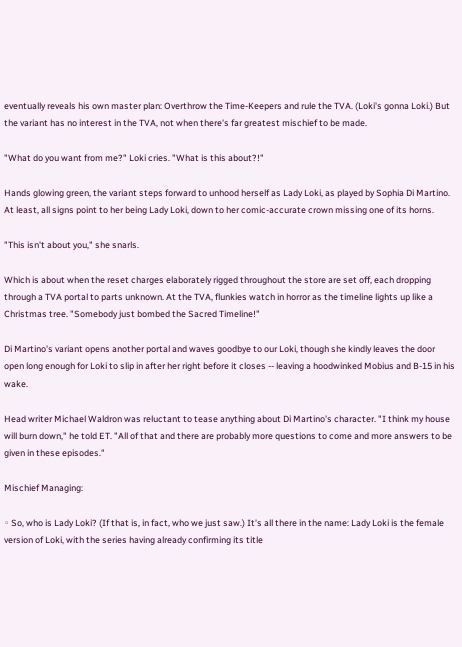eventually reveals his own master plan: Overthrow the Time-Keepers and rule the TVA. (Loki's gonna Loki.) But the variant has no interest in the TVA, not when there's far greatest mischief to be made.

"What do you want from me?" Loki cries. "What is this about?!"

Hands glowing green, the variant steps forward to unhood herself as Lady Loki, as played by Sophia Di Martino. At least, all signs point to her being Lady Loki, down to her comic-accurate crown missing one of its horns.

"This isn't about you," she snarls.

Which is about when the reset charges elaborately rigged throughout the store are set off, each dropping through a TVA portal to parts unknown. At the TVA, flunkies watch in horror as the timeline lights up like a Christmas tree. "Somebody just bombed the Sacred Timeline!"

Di Martino's variant opens another portal and waves goodbye to our Loki, though she kindly leaves the door open long enough for Loki to slip in after her right before it closes -- leaving a hoodwinked Mobius and B-15 in his wake.

Head writer Michael Waldron was reluctant to tease anything about Di Martino's character. "I think my house will burn down," he told ET. "All of that and there are probably more questions to come and more answers to be given in these episodes."

Mischief Managing:

◦ So, who is Lady Loki? (If that is, in fact, who we just saw.) It's all there in the name: Lady Loki is the female version of Loki, with the series having already confirming its title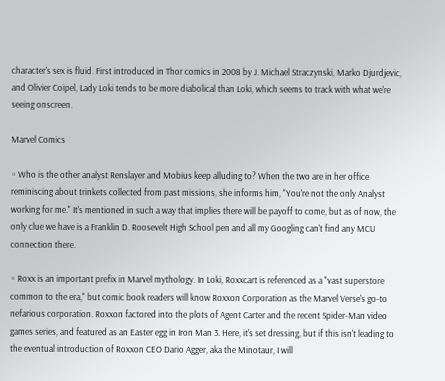character's sex is fluid. First introduced in Thor comics in 2008 by J. Michael Straczynski, Marko Djurdjevic, and Olivier Coipel, Lady Loki tends to be more diabolical than Loki, which seems to track with what we're seeing onscreen.

Marvel Comics

◦ Who is the other analyst Renslayer and Mobius keep alluding to? When the two are in her office reminiscing about trinkets collected from past missions, she informs him, "You're not the only Analyst working for me." It's mentioned in such a way that implies there will be payoff to come, but as of now, the only clue we have is a Franklin D. Roosevelt High School pen and all my Googling can't find any MCU connection there.

◦ Roxx is an important prefix in Marvel mythology. In Loki, Roxxcart is referenced as a "vast superstore common to the era," but comic book readers will know Roxxon Corporation as the Marvel Verse's go-to nefarious corporation. Roxxon factored into the plots of Agent Carter and the recent Spider-Man video games series, and featured as an Easter egg in Iron Man 3. Here, it's set dressing, but if this isn't leading to the eventual introduction of Roxxon CEO Dario Agger, aka the Minotaur, I will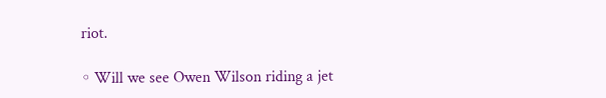riot.

◦ Will we see Owen Wilson riding a jet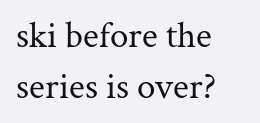ski before the series is over?